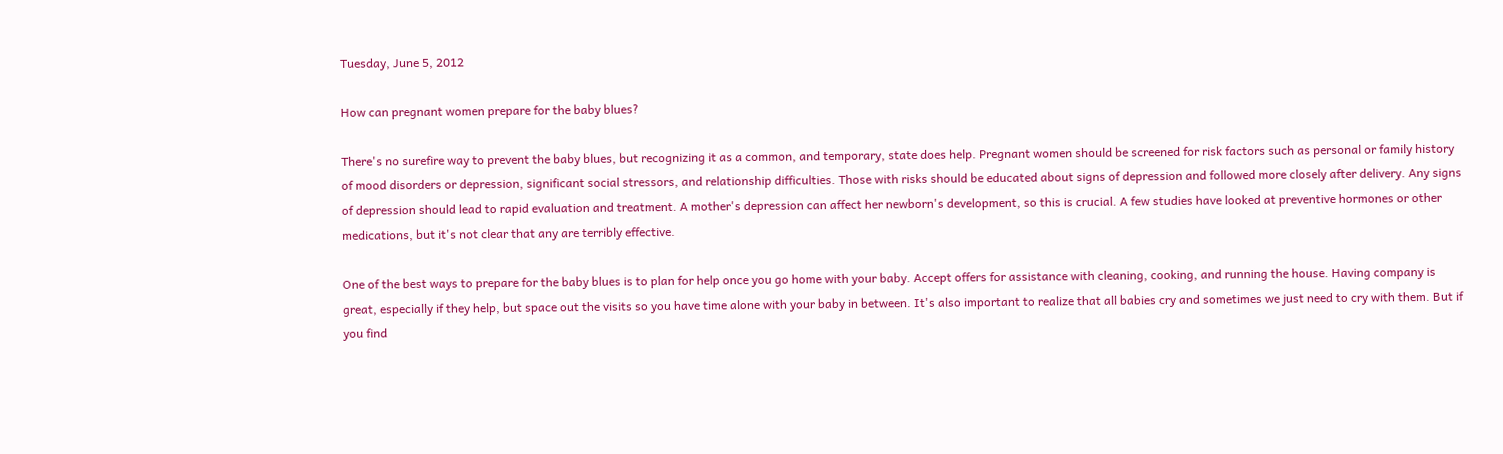Tuesday, June 5, 2012

How can pregnant women prepare for the baby blues?

There's no surefire way to prevent the baby blues, but recognizing it as a common, and temporary, state does help. Pregnant women should be screened for risk factors such as personal or family history of mood disorders or depression, significant social stressors, and relationship difficulties. Those with risks should be educated about signs of depression and followed more closely after delivery. Any signs of depression should lead to rapid evaluation and treatment. A mother's depression can affect her newborn's development, so this is crucial. A few studies have looked at preventive hormones or other medications, but it's not clear that any are terribly effective.

One of the best ways to prepare for the baby blues is to plan for help once you go home with your baby. Accept offers for assistance with cleaning, cooking, and running the house. Having company is great, especially if they help, but space out the visits so you have time alone with your baby in between. It's also important to realize that all babies cry and sometimes we just need to cry with them. But if you find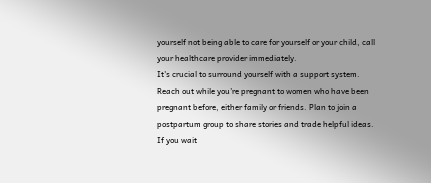yourself not being able to care for yourself or your child, call your healthcare provider immediately.
It's crucial to surround yourself with a support system. Reach out while you're pregnant to women who have been pregnant before, either family or friends. Plan to join a postpartum group to share stories and trade helpful ideas. If you wait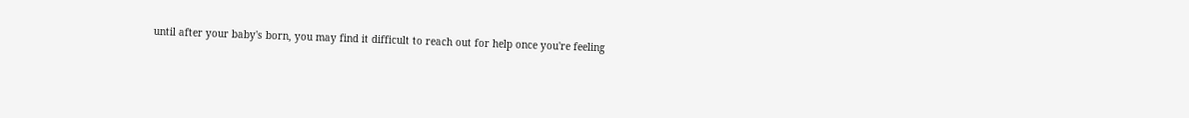until after your baby's born, you may find it difficult to reach out for help once you're feeling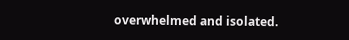overwhelmed and isolated.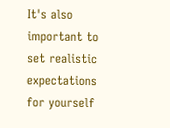It's also important to set realistic expectations for yourself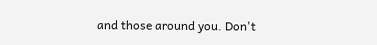and those around you. Don't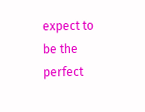expect to be the perfect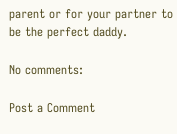parent or for your partner to be the perfect daddy.

No comments:

Post a Comment